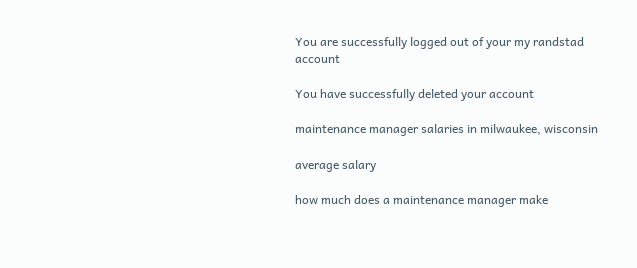You are successfully logged out of your my randstad account

You have successfully deleted your account

maintenance manager salaries in milwaukee, wisconsin

average salary

how much does a maintenance manager make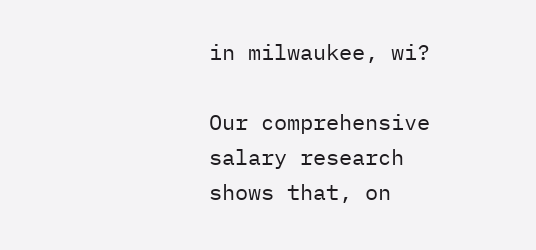in milwaukee, wi?

Our comprehensive salary research shows that, on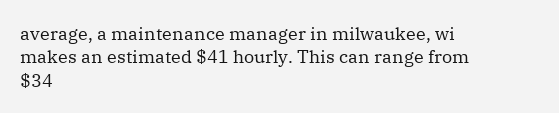average, a maintenance manager in milwaukee, wi makes an estimated $41 hourly. This can range from $34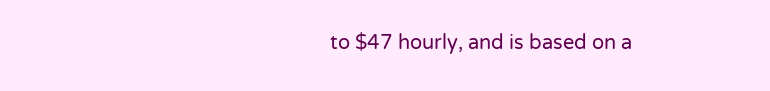to $47 hourly, and is based on a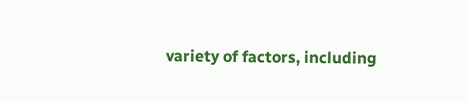variety of factors, including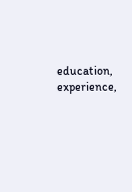education, experience,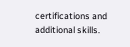certifications and additional skills.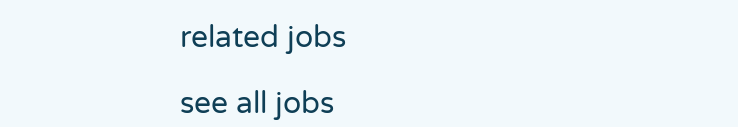related jobs

see all jobs